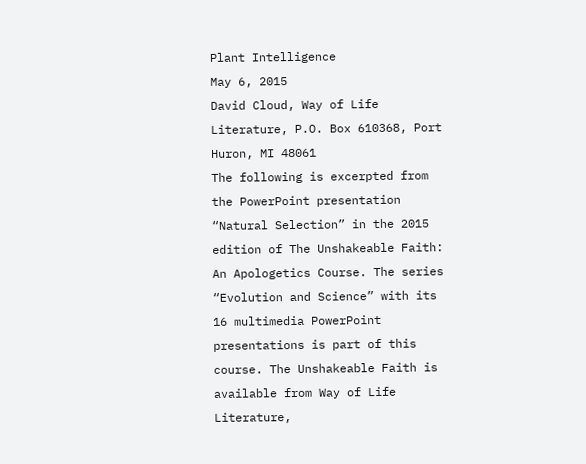Plant Intelligence
May 6, 2015
David Cloud, Way of Life Literature, P.O. Box 610368, Port Huron, MI 48061
The following is excerpted from the PowerPoint presentation “Natural Selection” in the 2015 edition of The Unshakeable Faith: An Apologetics Course. The series “Evolution and Science” with its 16 multimedia PowerPoint presentations is part of this course. The Unshakeable Faith is available from Way of Life Literature,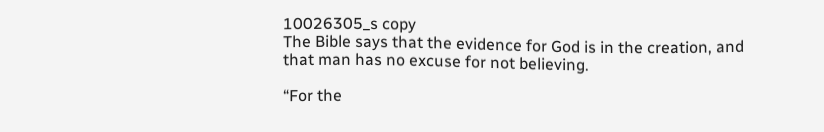10026305_s copy
The Bible says that the evidence for God is in the creation, and that man has no excuse for not believing.

“For the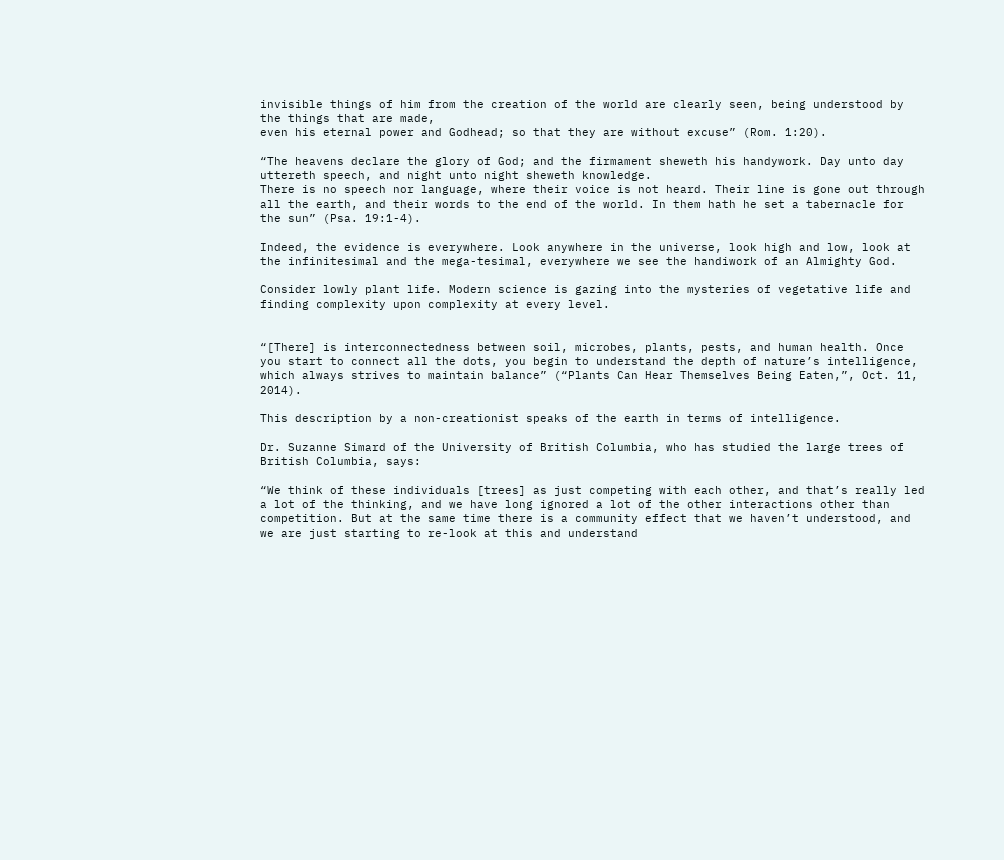invisible things of him from the creation of the world are clearly seen, being understood by the things that are made,
even his eternal power and Godhead; so that they are without excuse” (Rom. 1:20).

“The heavens declare the glory of God; and the firmament sheweth his handywork. Day unto day uttereth speech, and night unto night sheweth knowledge.
There is no speech nor language, where their voice is not heard. Their line is gone out through all the earth, and their words to the end of the world. In them hath he set a tabernacle for the sun” (Psa. 19:1-4).

Indeed, the evidence is everywhere. Look anywhere in the universe, look high and low, look at the infinitesimal and the mega-tesimal, everywhere we see the handiwork of an Almighty God.

Consider lowly plant life. Modern science is gazing into the mysteries of vegetative life and finding complexity upon complexity at every level.


“[There] is interconnectedness between soil, microbes, plants, pests, and human health. Once you start to connect all the dots, you begin to understand the depth of nature’s intelligence, which always strives to maintain balance” (“Plants Can Hear Themselves Being Eaten,”, Oct. 11, 2014).

This description by a non-creationist speaks of the earth in terms of intelligence.

Dr. Suzanne Simard of the University of British Columbia, who has studied the large trees of British Columbia, says:

“We think of these individuals [trees] as just competing with each other, and that’s really led a lot of the thinking, and we have long ignored a lot of the other interactions other than competition. But at the same time there is a community effect that we haven’t understood, and we are just starting to re-look at this and understand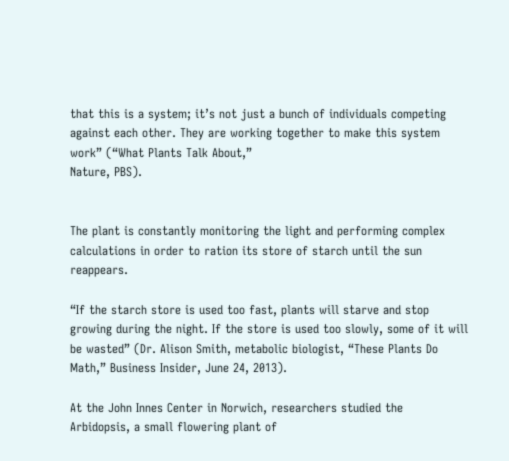that this is a system; it’s not just a bunch of individuals competing against each other. They are working together to make this system work” (“What Plants Talk About,”
Nature, PBS).


The plant is constantly monitoring the light and performing complex calculations in order to ration its store of starch until the sun reappears.

“If the starch store is used too fast, plants will starve and stop growing during the night. If the store is used too slowly, some of it will be wasted” (Dr. Alison Smith, metabolic biologist, “These Plants Do Math,” Business Insider, June 24, 2013).

At the John Innes Center in Norwich, researchers studied the
Arbidopsis, a small flowering plant of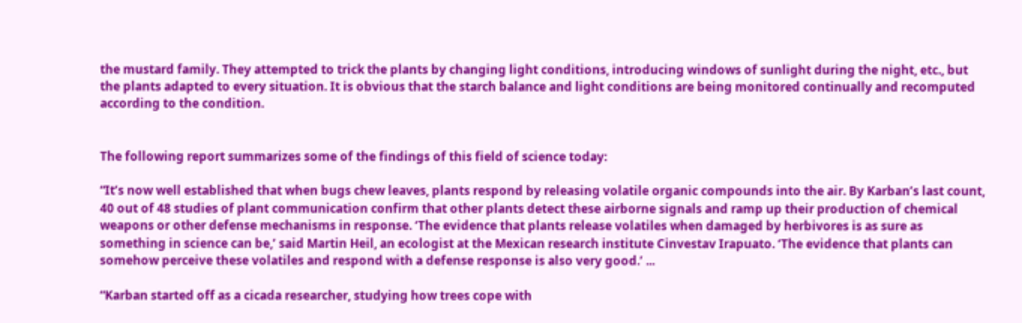the mustard family. They attempted to trick the plants by changing light conditions, introducing windows of sunlight during the night, etc., but the plants adapted to every situation. It is obvious that the starch balance and light conditions are being monitored continually and recomputed according to the condition.


The following report summarizes some of the findings of this field of science today:

“It’s now well established that when bugs chew leaves, plants respond by releasing volatile organic compounds into the air. By Karban’s last count, 40 out of 48 studies of plant communication confirm that other plants detect these airborne signals and ramp up their production of chemical weapons or other defense mechanisms in response. ‘The evidence that plants release volatiles when damaged by herbivores is as sure as something in science can be,’ said Martin Heil, an ecologist at the Mexican research institute Cinvestav Irapuato. ‘The evidence that plants can somehow perceive these volatiles and respond with a defense response is also very good.’ ...

“Karban started off as a cicada researcher, studying how trees cope with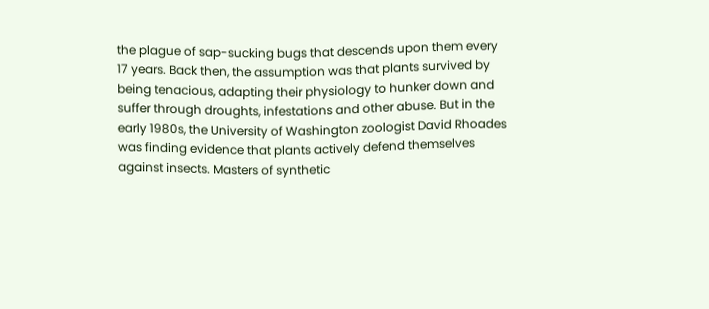the plague of sap-sucking bugs that descends upon them every 17 years. Back then, the assumption was that plants survived by being tenacious, adapting their physiology to hunker down and suffer through droughts, infestations and other abuse. But in the early 1980s, the University of Washington zoologist David Rhoades was finding evidence that plants actively defend themselves against insects. Masters of synthetic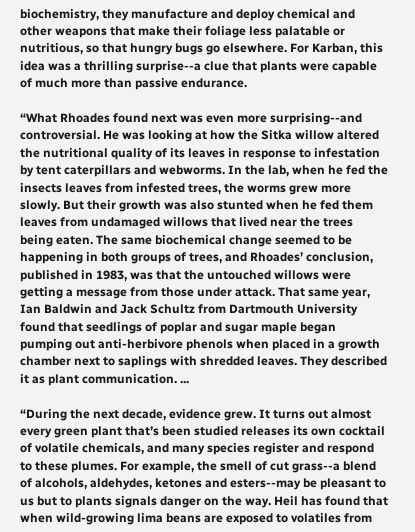biochemistry, they manufacture and deploy chemical and other weapons that make their foliage less palatable or nutritious, so that hungry bugs go elsewhere. For Karban, this idea was a thrilling surprise--a clue that plants were capable of much more than passive endurance.

“What Rhoades found next was even more surprising--and controversial. He was looking at how the Sitka willow altered the nutritional quality of its leaves in response to infestation by tent caterpillars and webworms. In the lab, when he fed the insects leaves from infested trees, the worms grew more slowly. But their growth was also stunted when he fed them leaves from undamaged willows that lived near the trees being eaten. The same biochemical change seemed to be happening in both groups of trees, and Rhoades’ conclusion, published in 1983, was that the untouched willows were getting a message from those under attack. That same year, Ian Baldwin and Jack Schultz from Dartmouth University found that seedlings of poplar and sugar maple began pumping out anti-herbivore phenols when placed in a growth chamber next to saplings with shredded leaves. They described it as plant communication. ...

“During the next decade, evidence grew. It turns out almost every green plant that’s been studied releases its own cocktail of volatile chemicals, and many species register and respond to these plumes. For example, the smell of cut grass--a blend of alcohols, aldehydes, ketones and esters--may be pleasant to us but to plants signals danger on the way. Heil has found that when wild-growing lima beans are exposed to volatiles from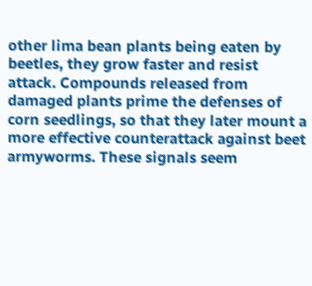other lima bean plants being eaten by beetles, they grow faster and resist attack. Compounds released from damaged plants prime the defenses of corn seedlings, so that they later mount a more effective counterattack against beet armyworms. These signals seem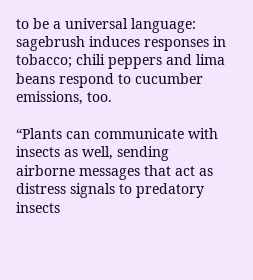to be a universal language: sagebrush induces responses in tobacco; chili peppers and lima beans respond to cucumber emissions, too.

“Plants can communicate with insects as well, sending airborne messages that act as distress signals to predatory insects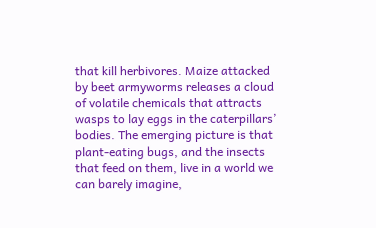that kill herbivores. Maize attacked by beet armyworms releases a cloud of volatile chemicals that attracts wasps to lay eggs in the caterpillars’ bodies. The emerging picture is that plant-eating bugs, and the insects that feed on them, live in a world we can barely imagine,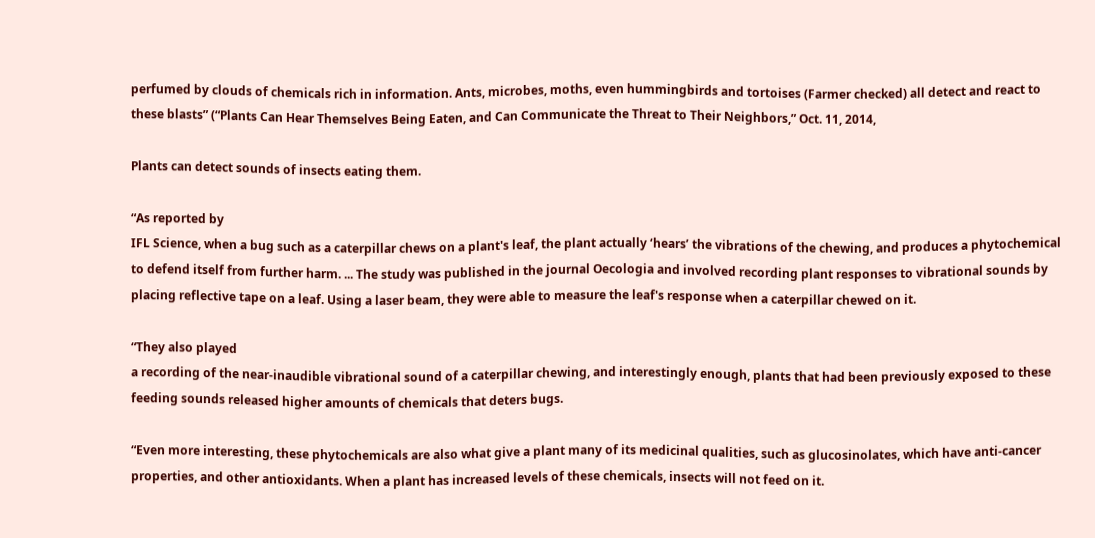perfumed by clouds of chemicals rich in information. Ants, microbes, moths, even hummingbirds and tortoises (Farmer checked) all detect and react to these blasts” (“Plants Can Hear Themselves Being Eaten, and Can Communicate the Threat to Their Neighbors,” Oct. 11, 2014,

Plants can detect sounds of insects eating them.

“As reported by
IFL Science, when a bug such as a caterpillar chews on a plant's leaf, the plant actually ‘hears’ the vibrations of the chewing, and produces a phytochemical to defend itself from further harm. ... The study was published in the journal Oecologia and involved recording plant responses to vibrational sounds by placing reflective tape on a leaf. Using a laser beam, they were able to measure the leaf's response when a caterpillar chewed on it.

“They also played
a recording of the near-inaudible vibrational sound of a caterpillar chewing, and interestingly enough, plants that had been previously exposed to these feeding sounds released higher amounts of chemicals that deters bugs.

“Even more interesting, these phytochemicals are also what give a plant many of its medicinal qualities, such as glucosinolates, which have anti-cancer properties, and other antioxidants. When a plant has increased levels of these chemicals, insects will not feed on it.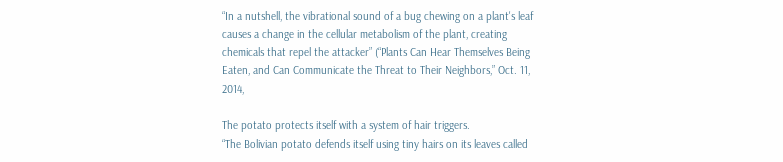“In a nutshell, the vibrational sound of a bug chewing on a plant's leaf causes a change in the cellular metabolism of the plant, creating chemicals that repel the attacker” (“Plants Can Hear Themselves Being Eaten, and Can Communicate the Threat to Their Neighbors,” Oct. 11, 2014,

The potato protects itself with a system of hair triggers.
“The Bolivian potato defends itself using tiny hairs on its leaves called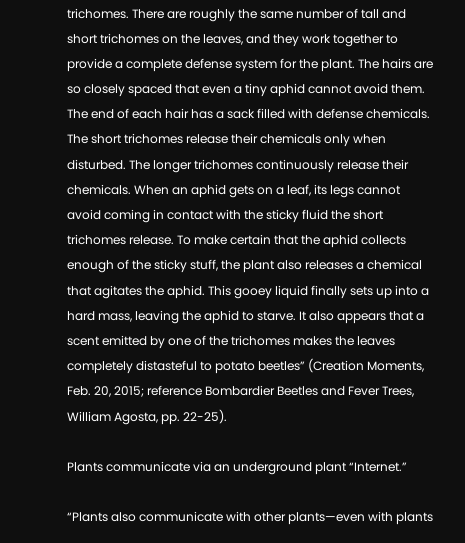trichomes. There are roughly the same number of tall and short trichomes on the leaves, and they work together to provide a complete defense system for the plant. The hairs are so closely spaced that even a tiny aphid cannot avoid them. The end of each hair has a sack filled with defense chemicals. The short trichomes release their chemicals only when disturbed. The longer trichomes continuously release their chemicals. When an aphid gets on a leaf, its legs cannot avoid coming in contact with the sticky fluid the short trichomes release. To make certain that the aphid collects enough of the sticky stuff, the plant also releases a chemical that agitates the aphid. This gooey liquid finally sets up into a hard mass, leaving the aphid to starve. It also appears that a scent emitted by one of the trichomes makes the leaves completely distasteful to potato beetles” (Creation Moments, Feb. 20, 2015; reference Bombardier Beetles and Fever Trees, William Agosta, pp. 22-25).

Plants communicate via an underground plant “Internet.”

“Plants also communicate with other plants—even with plants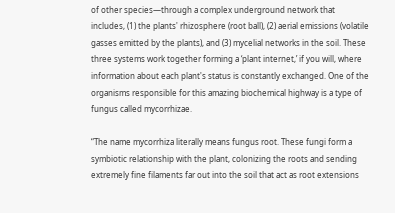of other species—through a complex underground network that includes, (1) the plants' rhizosphere (root ball), (2) aerial emissions (volatile gasses emitted by the plants), and (3) mycelial networks in the soil. These three systems work together forming a ‘plant internet,’ if you will, where information about each plant's status is constantly exchanged. One of the organisms responsible for this amazing biochemical highway is a type of fungus called mycorrhizae.

“The name mycorrhiza literally means fungus root. These fungi form a symbiotic relationship with the plant, colonizing the roots and sending extremely fine filaments far out into the soil that act as root extensions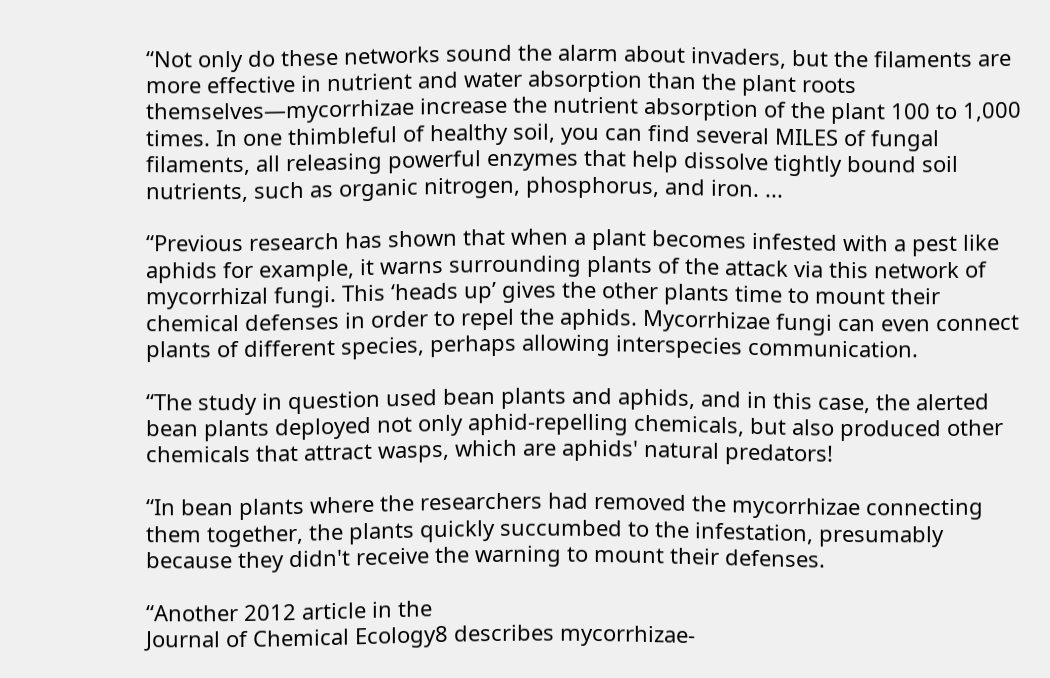“Not only do these networks sound the alarm about invaders, but the filaments are more effective in nutrient and water absorption than the plant roots themselves—mycorrhizae increase the nutrient absorption of the plant 100 to 1,000 times. In one thimbleful of healthy soil, you can find several MILES of fungal filaments, all releasing powerful enzymes that help dissolve tightly bound soil nutrients, such as organic nitrogen, phosphorus, and iron. ...

“Previous research has shown that when a plant becomes infested with a pest like aphids for example, it warns surrounding plants of the attack via this network of mycorrhizal fungi. This ‘heads up’ gives the other plants time to mount their chemical defenses in order to repel the aphids. Mycorrhizae fungi can even connect plants of different species, perhaps allowing interspecies communication.

“The study in question used bean plants and aphids, and in this case, the alerted bean plants deployed not only aphid-repelling chemicals, but also produced other chemicals that attract wasps, which are aphids' natural predators!

“In bean plants where the researchers had removed the mycorrhizae connecting them together, the plants quickly succumbed to the infestation, presumably because they didn't receive the warning to mount their defenses.

“Another 2012 article in the
Journal of Chemical Ecology8 describes mycorrhizae-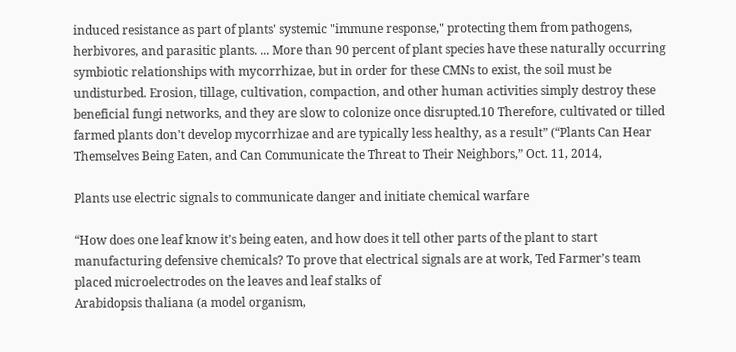induced resistance as part of plants' systemic "immune response," protecting them from pathogens, herbivores, and parasitic plants. ... More than 90 percent of plant species have these naturally occurring symbiotic relationships with mycorrhizae, but in order for these CMNs to exist, the soil must be undisturbed. Erosion, tillage, cultivation, compaction, and other human activities simply destroy these beneficial fungi networks, and they are slow to colonize once disrupted.10 Therefore, cultivated or tilled farmed plants don't develop mycorrhizae and are typically less healthy, as a result” (“Plants Can Hear Themselves Being Eaten, and Can Communicate the Threat to Their Neighbors,” Oct. 11, 2014,

Plants use electric signals to communicate danger and initiate chemical warfare

“How does one leaf know it’s being eaten, and how does it tell other parts of the plant to start manufacturing defensive chemicals? To prove that electrical signals are at work, Ted Farmer’s team placed microelectrodes on the leaves and leaf stalks of
Arabidopsis thaliana (a model organism,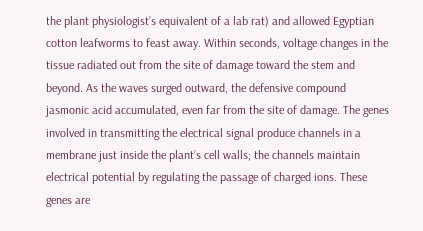the plant physiologist’s equivalent of a lab rat) and allowed Egyptian cotton leafworms to feast away. Within seconds, voltage changes in the tissue radiated out from the site of damage toward the stem and beyond. As the waves surged outward, the defensive compound jasmonic acid accumulated, even far from the site of damage. The genes involved in transmitting the electrical signal produce channels in a membrane just inside the plant’s cell walls; the channels maintain electrical potential by regulating the passage of charged ions. These genes are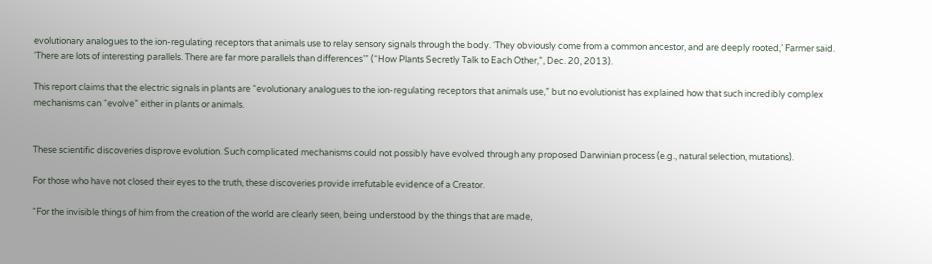evolutionary analogues to the ion-regulating receptors that animals use to relay sensory signals through the body. ‘They obviously come from a common ancestor, and are deeply rooted,’ Farmer said. ‘There are lots of interesting parallels. There are far more parallels than differences’” (“How Plants Secretly Talk to Each Other,”, Dec. 20, 2013).

This report claims that the electric signals in plants are “evolutionary analogues to the ion-regulating receptors that animals use,” but no evolutionist has explained how that such incredibly complex mechanisms can “evolve” either in plants or animals.


These scientific discoveries disprove evolution. Such complicated mechanisms could not possibly have evolved through any proposed Darwinian process (e.g., natural selection, mutations).

For those who have not closed their eyes to the truth, these discoveries provide irrefutable evidence of a Creator.

“For the invisible things of him from the creation of the world are clearly seen, being understood by the things that are made,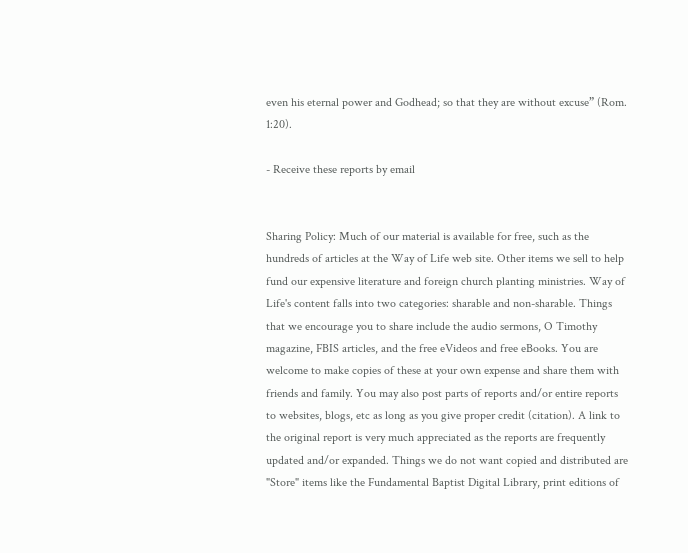even his eternal power and Godhead; so that they are without excuse” (Rom. 1:20).

- Receive these reports by email


Sharing Policy: Much of our material is available for free, such as the hundreds of articles at the Way of Life web site. Other items we sell to help fund our expensive literature and foreign church planting ministries. Way of Life's content falls into two categories: sharable and non-sharable. Things that we encourage you to share include the audio sermons, O Timothy magazine, FBIS articles, and the free eVideos and free eBooks. You are welcome to make copies of these at your own expense and share them with friends and family. You may also post parts of reports and/or entire reports to websites, blogs, etc as long as you give proper credit (citation). A link to the original report is very much appreciated as the reports are frequently updated and/or expanded. Things we do not want copied and distributed are "Store" items like the Fundamental Baptist Digital Library, print editions of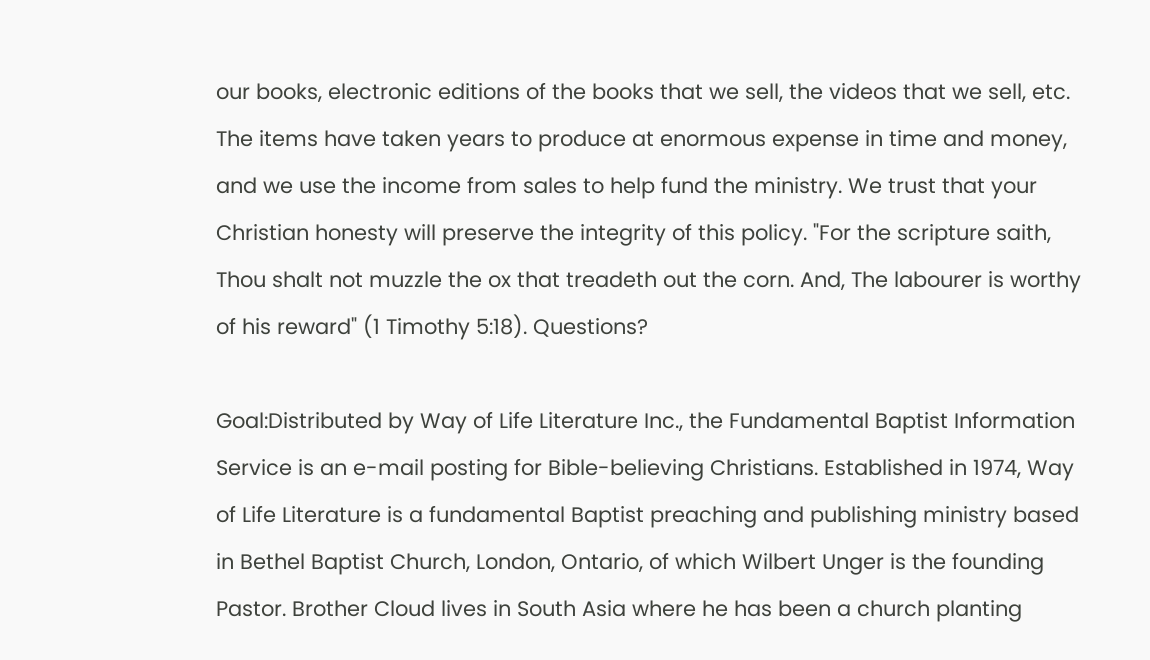our books, electronic editions of the books that we sell, the videos that we sell, etc. The items have taken years to produce at enormous expense in time and money, and we use the income from sales to help fund the ministry. We trust that your Christian honesty will preserve the integrity of this policy. "For the scripture saith, Thou shalt not muzzle the ox that treadeth out the corn. And, The labourer is worthy of his reward" (1 Timothy 5:18). Questions?

Goal:Distributed by Way of Life Literature Inc., the Fundamental Baptist Information Service is an e-mail posting for Bible-believing Christians. Established in 1974, Way of Life Literature is a fundamental Baptist preaching and publishing ministry based in Bethel Baptist Church, London, Ontario, of which Wilbert Unger is the founding Pastor. Brother Cloud lives in South Asia where he has been a church planting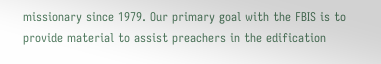missionary since 1979. Our primary goal with the FBIS is to provide material to assist preachers in the edification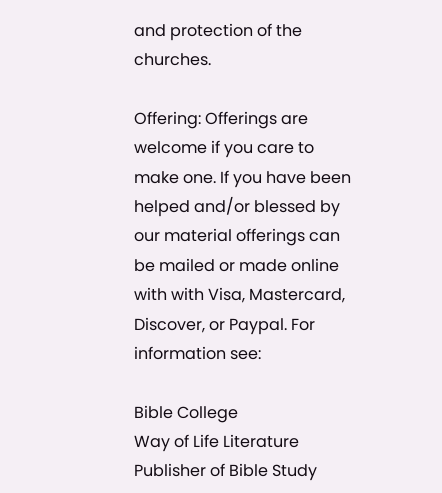and protection of the churches.

Offering: Offerings are welcome if you care to make one. If you have been helped and/or blessed by our material offerings can be mailed or made online with with Visa, Mastercard, Discover, or Paypal. For information see:

Bible College
Way of Life Literature
Publisher of Bible Study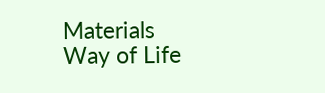Materials
Way of Life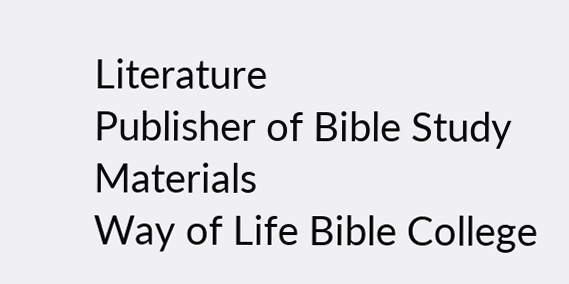Literature
Publisher of Bible Study Materials
Way of Life Bible College